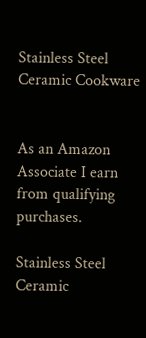Stainless Steel Ceramic Cookware


As an Amazon Associate I earn from qualifying purchases.

Stainless Steel Ceramic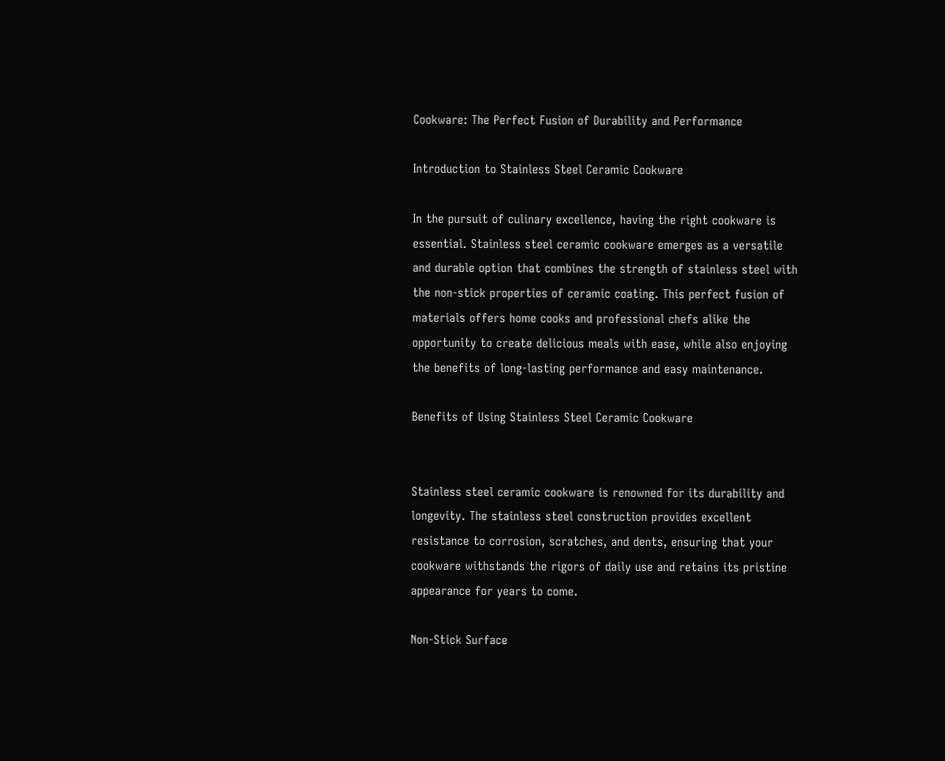Cookware: The Perfect Fusion of Durability and Performance

Introduction to Stainless Steel Ceramic Cookware

In the pursuit of culinary excellence, having the right cookware is essential. Stainless steel ceramic cookware emerges as a versatile and durable option that combines the strength of stainless steel with the non-stick properties of ceramic coating. This perfect fusion of materials offers home cooks and professional chefs alike the opportunity to create delicious meals with ease, while also enjoying the benefits of long-lasting performance and easy maintenance.

Benefits of Using Stainless Steel Ceramic Cookware


Stainless steel ceramic cookware is renowned for its durability and longevity. The stainless steel construction provides excellent resistance to corrosion, scratches, and dents, ensuring that your cookware withstands the rigors of daily use and retains its pristine appearance for years to come.

Non-Stick Surface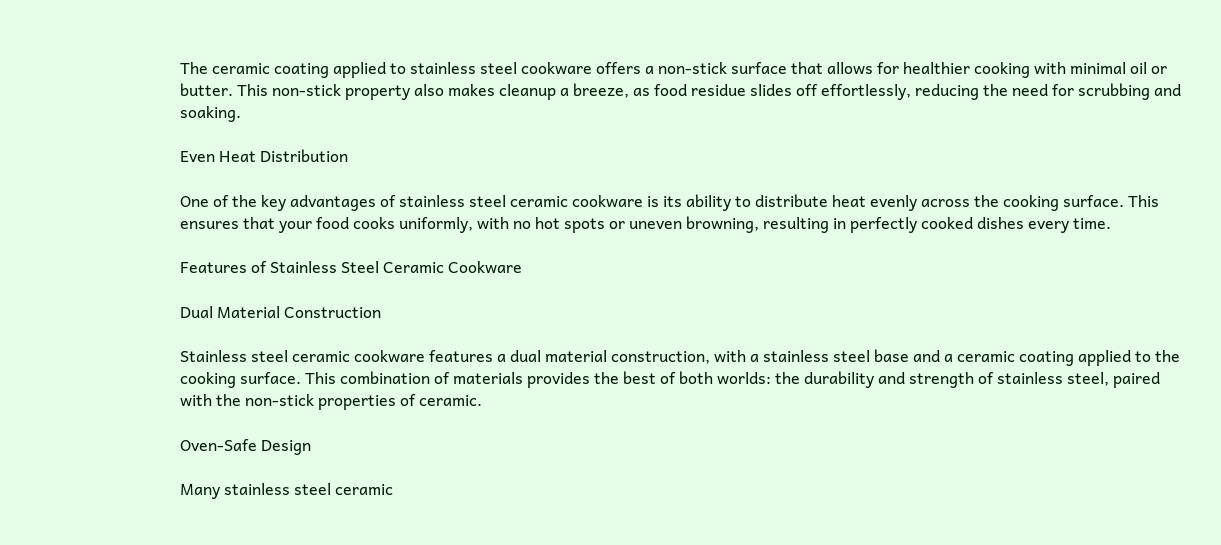The ceramic coating applied to stainless steel cookware offers a non-stick surface that allows for healthier cooking with minimal oil or butter. This non-stick property also makes cleanup a breeze, as food residue slides off effortlessly, reducing the need for scrubbing and soaking.

Even Heat Distribution

One of the key advantages of stainless steel ceramic cookware is its ability to distribute heat evenly across the cooking surface. This ensures that your food cooks uniformly, with no hot spots or uneven browning, resulting in perfectly cooked dishes every time.

Features of Stainless Steel Ceramic Cookware

Dual Material Construction

Stainless steel ceramic cookware features a dual material construction, with a stainless steel base and a ceramic coating applied to the cooking surface. This combination of materials provides the best of both worlds: the durability and strength of stainless steel, paired with the non-stick properties of ceramic.

Oven-Safe Design

Many stainless steel ceramic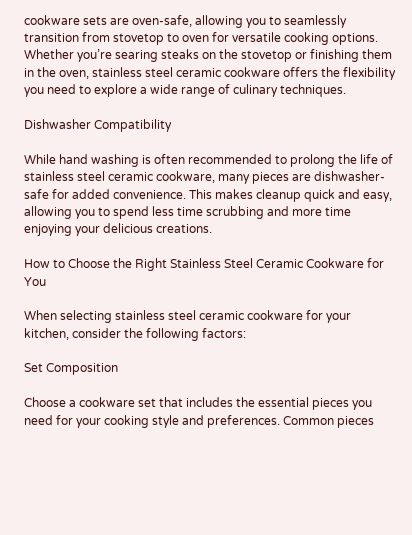cookware sets are oven-safe, allowing you to seamlessly transition from stovetop to oven for versatile cooking options. Whether you’re searing steaks on the stovetop or finishing them in the oven, stainless steel ceramic cookware offers the flexibility you need to explore a wide range of culinary techniques.

Dishwasher Compatibility

While hand washing is often recommended to prolong the life of stainless steel ceramic cookware, many pieces are dishwasher-safe for added convenience. This makes cleanup quick and easy, allowing you to spend less time scrubbing and more time enjoying your delicious creations.

How to Choose the Right Stainless Steel Ceramic Cookware for You

When selecting stainless steel ceramic cookware for your kitchen, consider the following factors:

Set Composition

Choose a cookware set that includes the essential pieces you need for your cooking style and preferences. Common pieces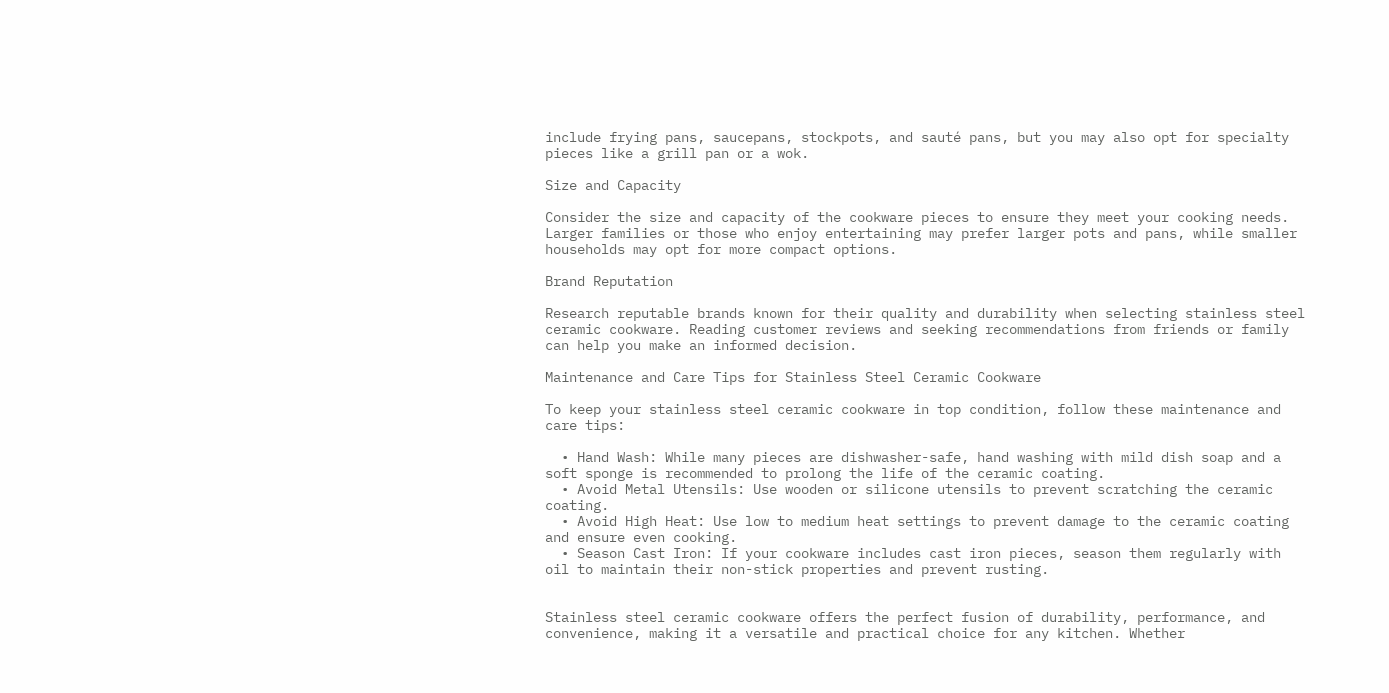include frying pans, saucepans, stockpots, and sauté pans, but you may also opt for specialty pieces like a grill pan or a wok.

Size and Capacity

Consider the size and capacity of the cookware pieces to ensure they meet your cooking needs. Larger families or those who enjoy entertaining may prefer larger pots and pans, while smaller households may opt for more compact options.

Brand Reputation

Research reputable brands known for their quality and durability when selecting stainless steel ceramic cookware. Reading customer reviews and seeking recommendations from friends or family can help you make an informed decision.

Maintenance and Care Tips for Stainless Steel Ceramic Cookware

To keep your stainless steel ceramic cookware in top condition, follow these maintenance and care tips:

  • Hand Wash: While many pieces are dishwasher-safe, hand washing with mild dish soap and a soft sponge is recommended to prolong the life of the ceramic coating.
  • Avoid Metal Utensils: Use wooden or silicone utensils to prevent scratching the ceramic coating.
  • Avoid High Heat: Use low to medium heat settings to prevent damage to the ceramic coating and ensure even cooking.
  • Season Cast Iron: If your cookware includes cast iron pieces, season them regularly with oil to maintain their non-stick properties and prevent rusting.


Stainless steel ceramic cookware offers the perfect fusion of durability, performance, and convenience, making it a versatile and practical choice for any kitchen. Whether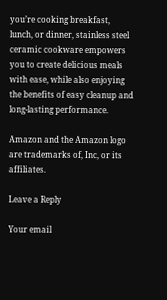you’re cooking breakfast, lunch, or dinner, stainless steel ceramic cookware empowers you to create delicious meals with ease, while also enjoying the benefits of easy cleanup and long-lasting performance.

Amazon and the Amazon logo are trademarks of, Inc, or its affiliates.

Leave a Reply

Your email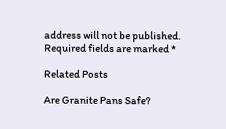address will not be published. Required fields are marked *

Related Posts

Are Granite Pans Safe?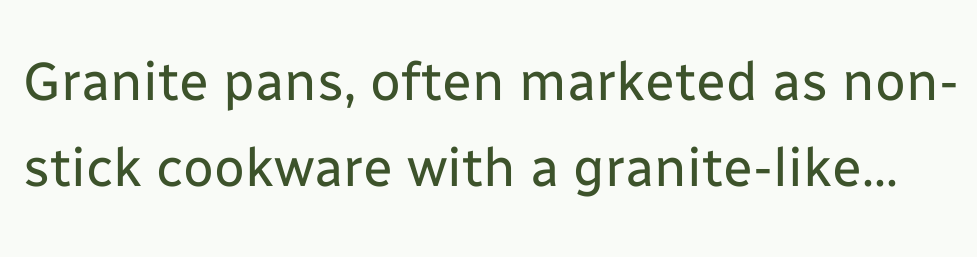Granite pans, often marketed as non-stick cookware with a granite-like…